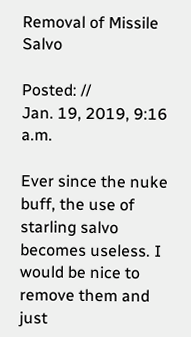Removal of Missile Salvo

Posted: //
Jan. 19, 2019, 9:16 a.m.

Ever since the nuke buff, the use of starling salvo becomes useless. I would be nice to remove them and just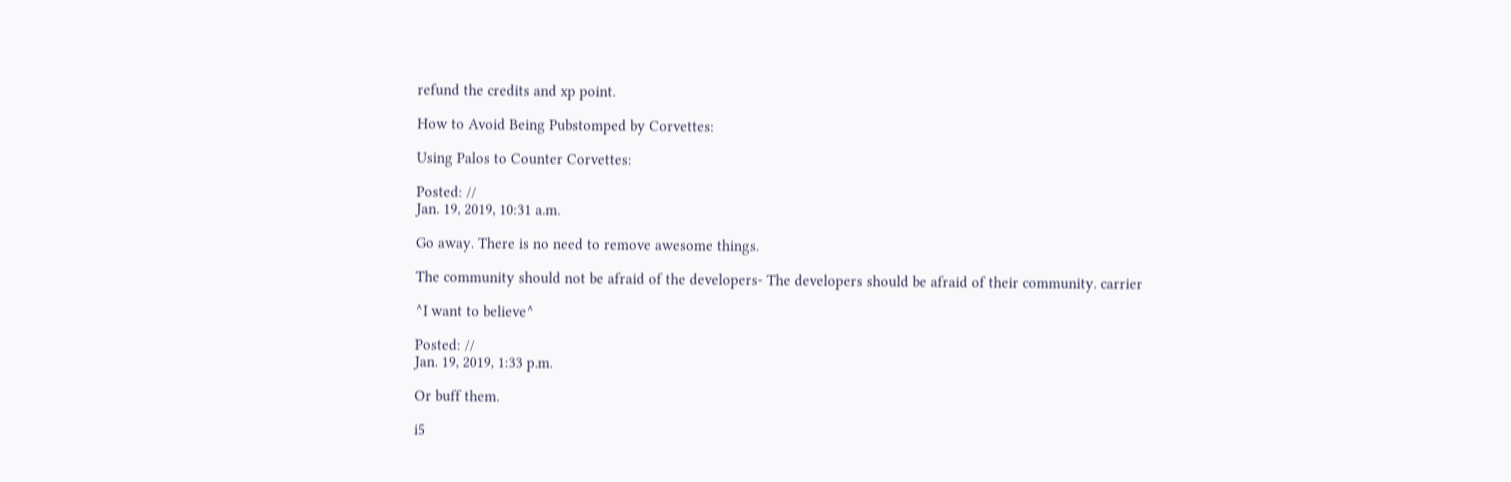refund the credits and xp point.

How to Avoid Being Pubstomped by Corvettes:

Using Palos to Counter Corvettes:

Posted: //
Jan. 19, 2019, 10:31 a.m.

Go away. There is no need to remove awesome things.

The community should not be afraid of the developers- The developers should be afraid of their community. carrier

^I want to believe^

Posted: //
Jan. 19, 2019, 1:33 p.m.

Or buff them.

i5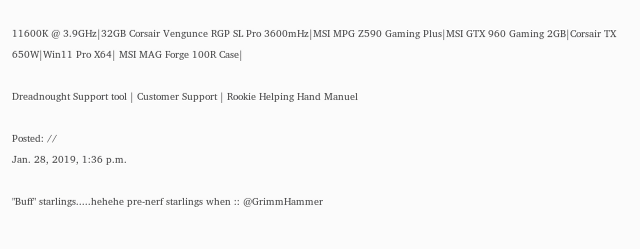11600K @ 3.9GHz|32GB Corsair Vengunce RGP SL Pro 3600mHz|MSI MPG Z590 Gaming Plus|MSI GTX 960 Gaming 2GB|Corsair TX 650W|Win11 Pro X64| MSI MAG Forge 100R Case|

Dreadnought Support tool | Customer Support | Rookie Helping Hand Manuel

Posted: //
Jan. 28, 2019, 1:36 p.m.

"Buff" starlings.....hehehe pre-nerf starlings when :: @GrimmHammer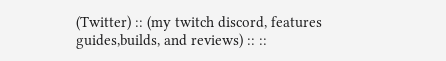(Twitter) :: (my twitch discord, features guides,builds, and reviews) :: ::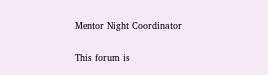Mentor Night Coordinator

This forum is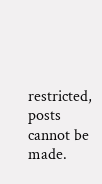restricted, posts cannot be made.